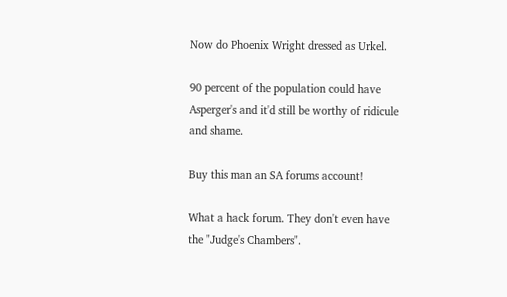Now do Phoenix Wright dressed as Urkel.

90 percent of the population could have Asperger's and it'd still be worthy of ridicule and shame.

Buy this man an SA forums account!

What a hack forum. They don't even have the "Judge's Chambers".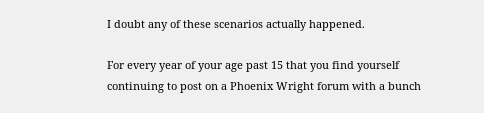I doubt any of these scenarios actually happened.

For every year of your age past 15 that you find yourself continuing to post on a Phoenix Wright forum with a bunch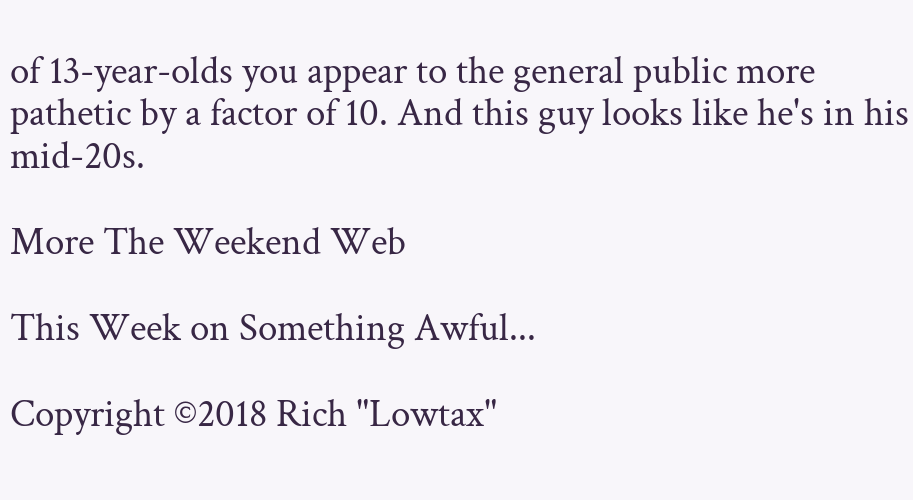of 13-year-olds you appear to the general public more pathetic by a factor of 10. And this guy looks like he's in his mid-20s.

More The Weekend Web

This Week on Something Awful...

Copyright ©2018 Rich "Lowtax"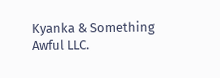Kyanka & Something Awful LLC.